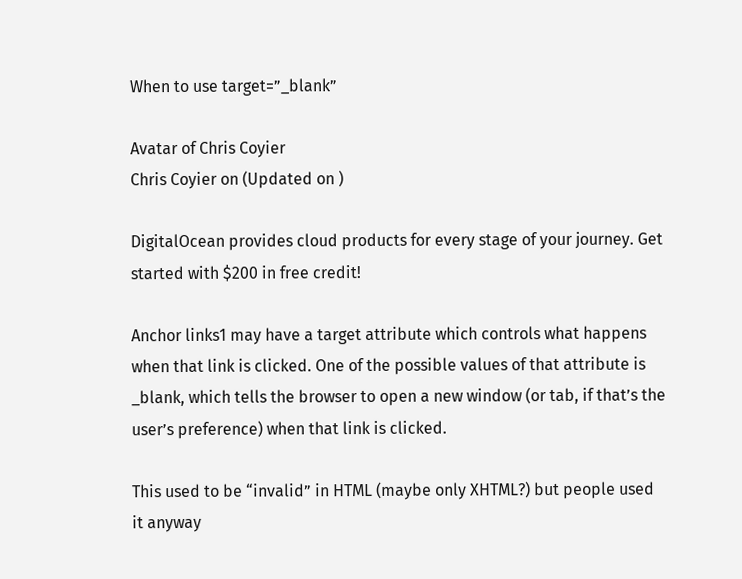When to use target=”_blank”

Avatar of Chris Coyier
Chris Coyier on (Updated on )

DigitalOcean provides cloud products for every stage of your journey. Get started with $200 in free credit!

Anchor links1 may have a target attribute which controls what happens when that link is clicked. One of the possible values of that attribute is _blank, which tells the browser to open a new window (or tab, if that’s the user’s preference) when that link is clicked.

This used to be “invalid” in HTML (maybe only XHTML?) but people used it anyway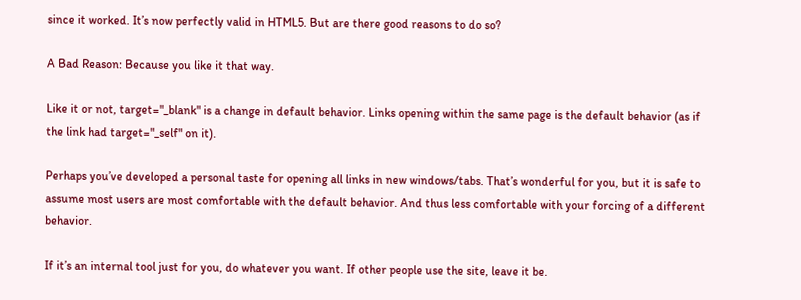since it worked. It’s now perfectly valid in HTML5. But are there good reasons to do so?

A Bad Reason: Because you like it that way.

Like it or not, target="_blank" is a change in default behavior. Links opening within the same page is the default behavior (as if the link had target="_self" on it).

Perhaps you’ve developed a personal taste for opening all links in new windows/tabs. That’s wonderful for you, but it is safe to assume most users are most comfortable with the default behavior. And thus less comfortable with your forcing of a different behavior.

If it’s an internal tool just for you, do whatever you want. If other people use the site, leave it be.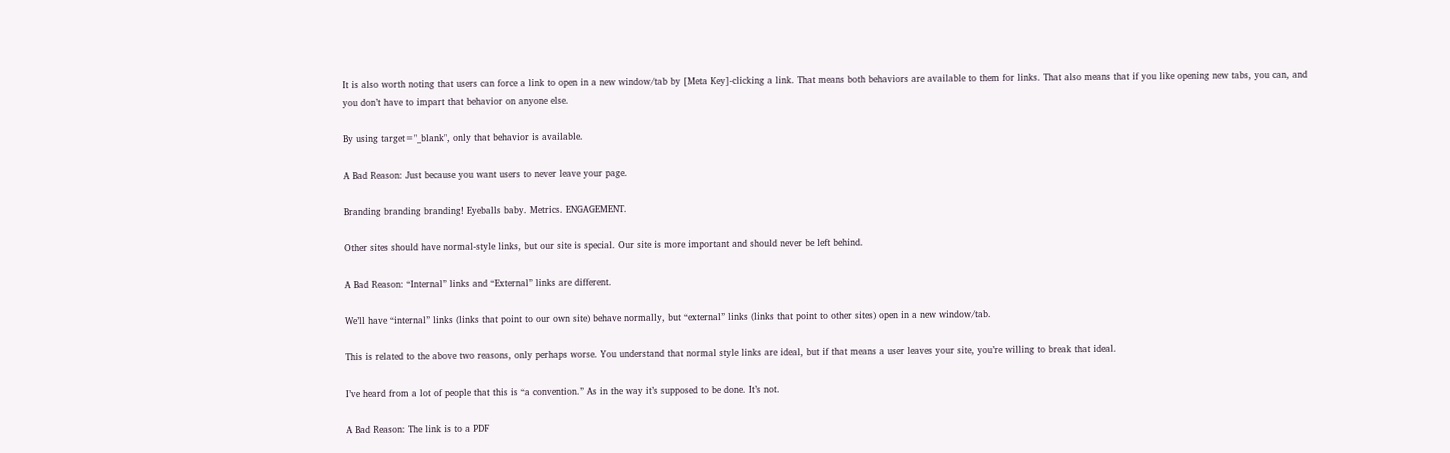It is also worth noting that users can force a link to open in a new window/tab by [Meta Key]-clicking a link. That means both behaviors are available to them for links. That also means that if you like opening new tabs, you can, and you don’t have to impart that behavior on anyone else.

By using target="_blank", only that behavior is available.

A Bad Reason: Just because you want users to never leave your page.

Branding branding branding! Eyeballs baby. Metrics. ENGAGEMENT.

Other sites should have normal-style links, but our site is special. Our site is more important and should never be left behind.

A Bad Reason: “Internal” links and “External” links are different.

We’ll have “internal” links (links that point to our own site) behave normally, but “external” links (links that point to other sites) open in a new window/tab.

This is related to the above two reasons, only perhaps worse. You understand that normal style links are ideal, but if that means a user leaves your site, you’re willing to break that ideal.

I’ve heard from a lot of people that this is “a convention.” As in the way it’s supposed to be done. It’s not.

A Bad Reason: The link is to a PDF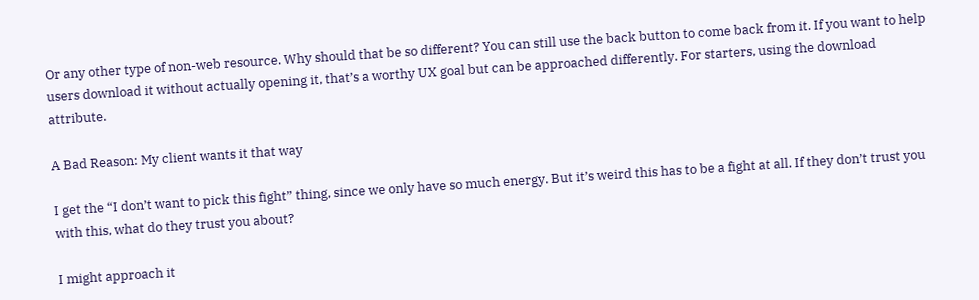Or any other type of non-web resource. Why should that be so different? You can still use the back button to come back from it. If you want to help users download it without actually opening it, that’s a worthy UX goal but can be approached differently. For starters, using the download attribute.

A Bad Reason: My client wants it that way

I get the “I don’t want to pick this fight” thing, since we only have so much energy. But it’s weird this has to be a fight at all. If they don’t trust you with this, what do they trust you about?

I might approach it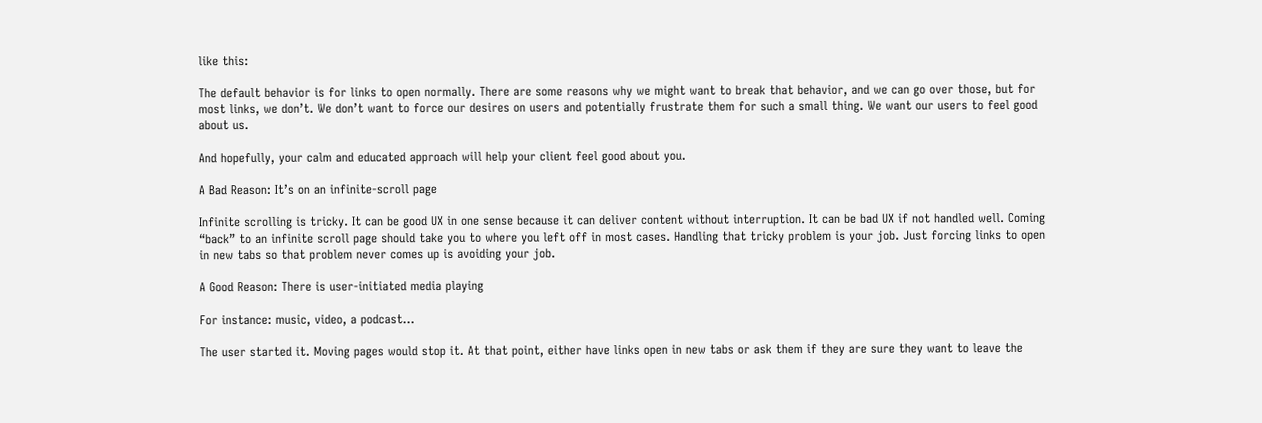like this:

The default behavior is for links to open normally. There are some reasons why we might want to break that behavior, and we can go over those, but for most links, we don’t. We don’t want to force our desires on users and potentially frustrate them for such a small thing. We want our users to feel good about us.

And hopefully, your calm and educated approach will help your client feel good about you.

A Bad Reason: It’s on an infinite-scroll page

Infinite scrolling is tricky. It can be good UX in one sense because it can deliver content without interruption. It can be bad UX if not handled well. Coming “back” to an infinite scroll page should take you to where you left off in most cases. Handling that tricky problem is your job. Just forcing links to open in new tabs so that problem never comes up is avoiding your job.

A Good Reason: There is user-initiated media playing

For instance: music, video, a podcast…

The user started it. Moving pages would stop it. At that point, either have links open in new tabs or ask them if they are sure they want to leave the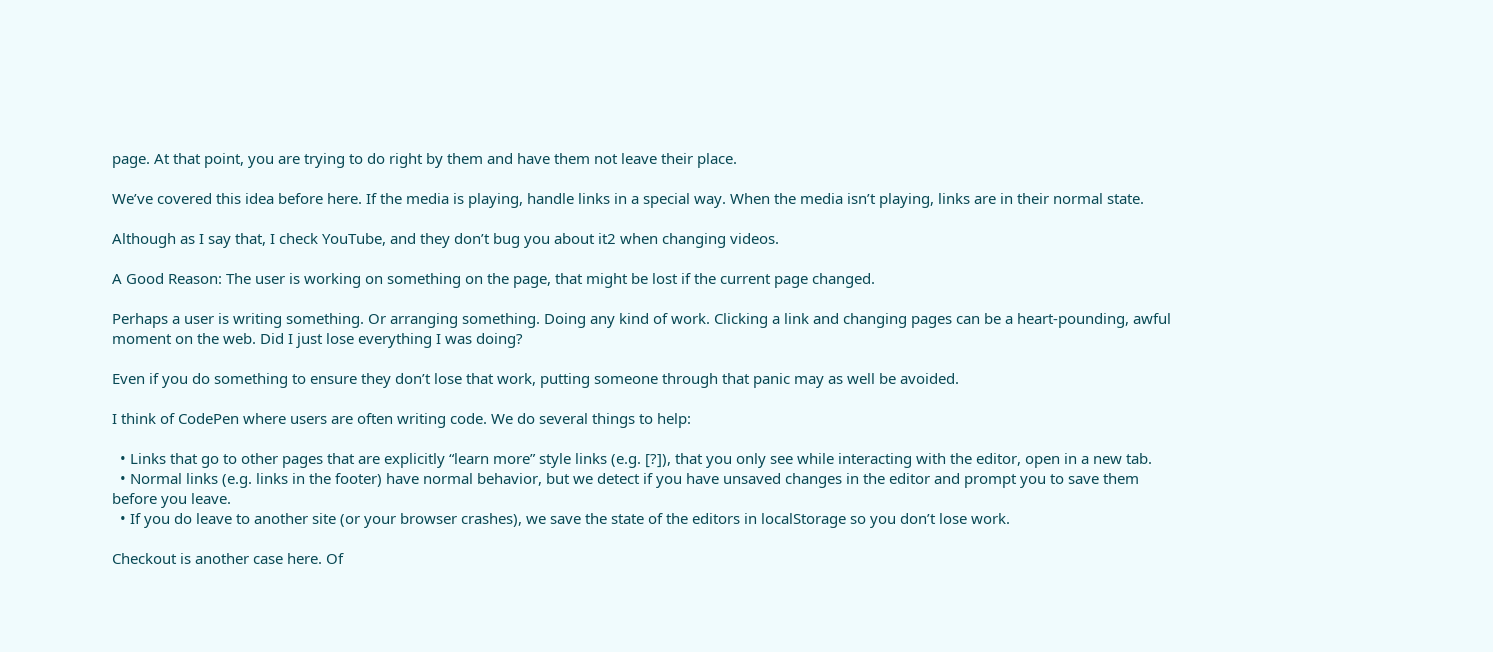page. At that point, you are trying to do right by them and have them not leave their place.

We’ve covered this idea before here. If the media is playing, handle links in a special way. When the media isn’t playing, links are in their normal state.

Although as I say that, I check YouTube, and they don’t bug you about it2 when changing videos.

A Good Reason: The user is working on something on the page, that might be lost if the current page changed.

Perhaps a user is writing something. Or arranging something. Doing any kind of work. Clicking a link and changing pages can be a heart-pounding, awful moment on the web. Did I just lose everything I was doing?

Even if you do something to ensure they don’t lose that work, putting someone through that panic may as well be avoided.

I think of CodePen where users are often writing code. We do several things to help:

  • Links that go to other pages that are explicitly “learn more” style links (e.g. [?]), that you only see while interacting with the editor, open in a new tab.
  • Normal links (e.g. links in the footer) have normal behavior, but we detect if you have unsaved changes in the editor and prompt you to save them before you leave.
  • If you do leave to another site (or your browser crashes), we save the state of the editors in localStorage so you don’t lose work.

Checkout is another case here. Of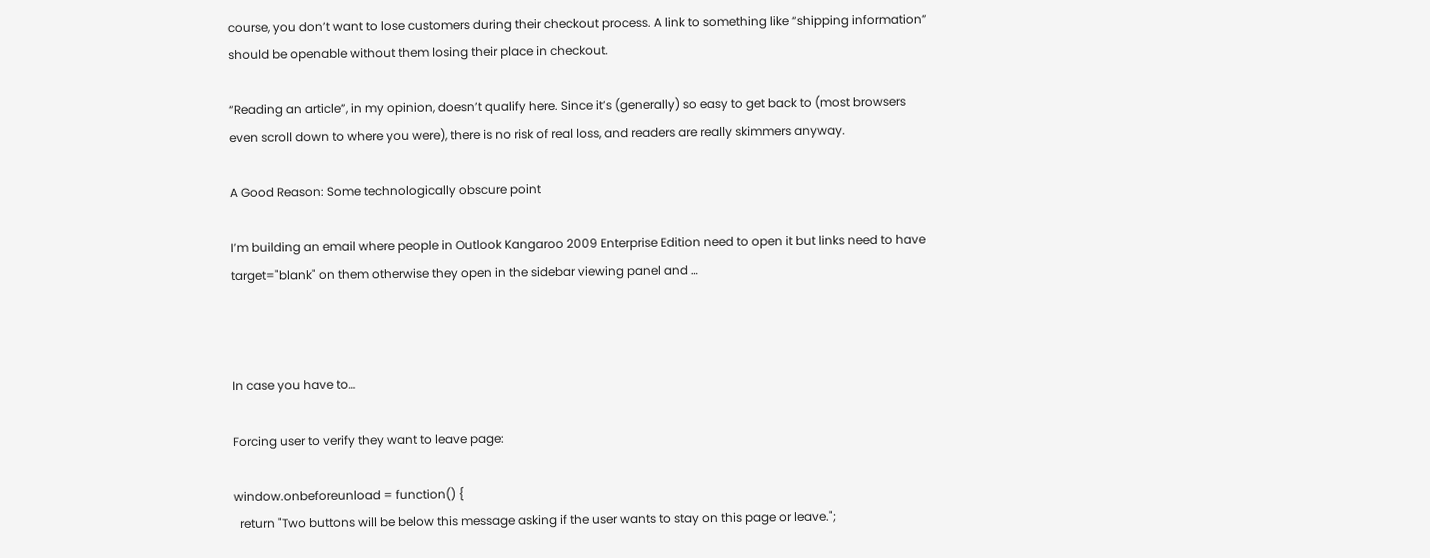course, you don’t want to lose customers during their checkout process. A link to something like “shipping information” should be openable without them losing their place in checkout.

“Reading an article”, in my opinion, doesn’t qualify here. Since it’s (generally) so easy to get back to (most browsers even scroll down to where you were), there is no risk of real loss, and readers are really skimmers anyway.

A Good Reason: Some technologically obscure point

I’m building an email where people in Outlook Kangaroo 2009 Enterprise Edition need to open it but links need to have target="blank" on them otherwise they open in the sidebar viewing panel and …



In case you have to…

Forcing user to verify they want to leave page:

window.onbeforeunload = function() {
  return "Two buttons will be below this message asking if the user wants to stay on this page or leave.";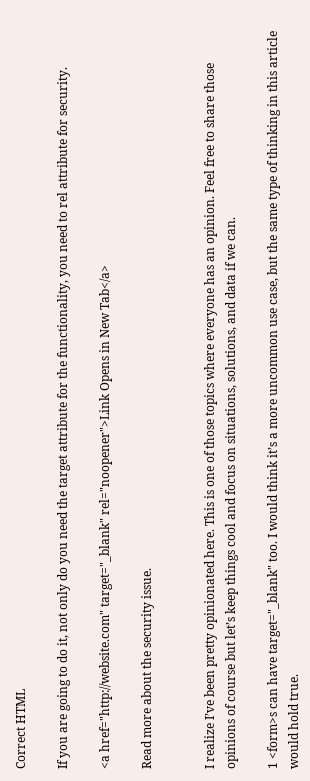Correct HTML

If you are going to do it, not only do you need the target attribute for the functionality, you need to rel attribute for security.

<a href="http://website.com" target="_blank" rel="noopener">Link Opens in New Tab</a>

Read more about the security issue.


I realize I’ve been pretty opinionated here. This is one of those topics where everyone has an opinion. Feel free to share those opinions of course but let’s keep things cool and focus on situations, solutions, and data if we can.

1 <form>s can have target="_blank" too. I would think it’s a more uncommon use case, but the same type of thinking in this article would hold true.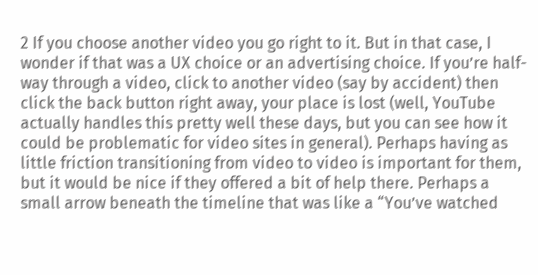2 If you choose another video you go right to it. But in that case, I wonder if that was a UX choice or an advertising choice. If you’re half-way through a video, click to another video (say by accident) then click the back button right away, your place is lost (well, YouTube actually handles this pretty well these days, but you can see how it could be problematic for video sites in general). Perhaps having as little friction transitioning from video to video is important for them, but it would be nice if they offered a bit of help there. Perhaps a small arrow beneath the timeline that was like a “You’ve watched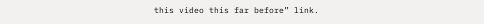this video this far before” link.